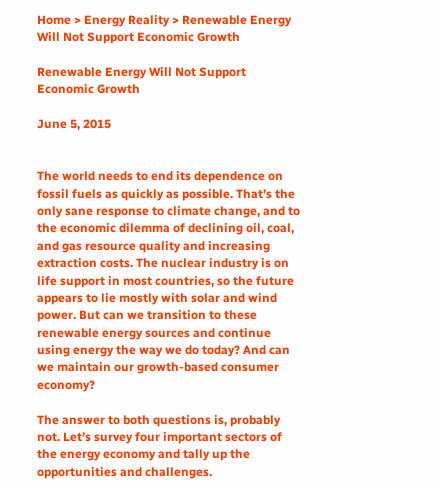Home > Energy Reality > Renewable Energy Will Not Support Economic Growth

Renewable Energy Will Not Support Economic Growth

June 5, 2015


The world needs to end its dependence on fossil fuels as quickly as possible. That’s the only sane response to climate change, and to the economic dilemma of declining oil, coal, and gas resource quality and increasing extraction costs. The nuclear industry is on life support in most countries, so the future appears to lie mostly with solar and wind power. But can we transition to these renewable energy sources and continue using energy the way we do today? And can we maintain our growth-based consumer economy?

The answer to both questions is, probably not. Let’s survey four important sectors of the energy economy and tally up the opportunities and challenges.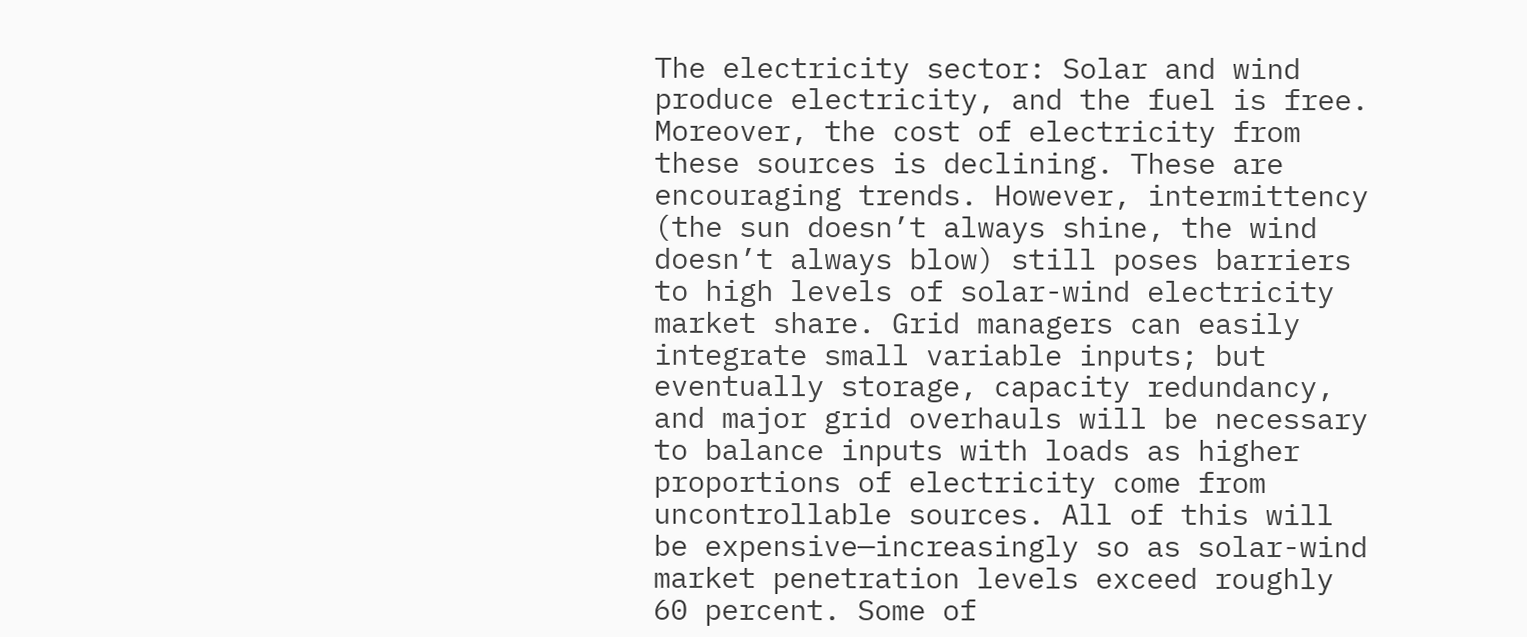The electricity sector: Solar and wind produce electricity, and the fuel is free. Moreover, the cost of electricity from these sources is declining. These are encouraging trends. However, intermittency (the sun doesn’t always shine, the wind doesn’t always blow) still poses barriers to high levels of solar-wind electricity market share. Grid managers can easily integrate small variable inputs; but eventually storage, capacity redundancy, and major grid overhauls will be necessary to balance inputs with loads as higher proportions of electricity come from uncontrollable sources. All of this will be expensive—increasingly so as solar-wind market penetration levels exceed roughly 60 percent. Some of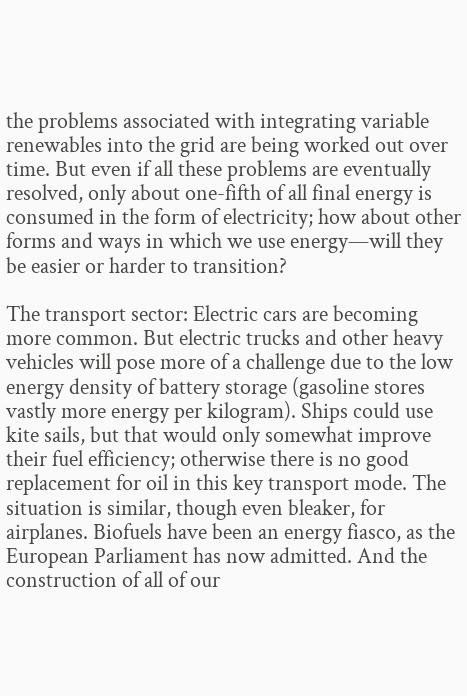the problems associated with integrating variable renewables into the grid are being worked out over time. But even if all these problems are eventually resolved, only about one-fifth of all final energy is consumed in the form of electricity; how about other forms and ways in which we use energy—will they be easier or harder to transition?

The transport sector: Electric cars are becoming more common. But electric trucks and other heavy vehicles will pose more of a challenge due to the low energy density of battery storage (gasoline stores vastly more energy per kilogram). Ships could use kite sails, but that would only somewhat improve their fuel efficiency; otherwise there is no good replacement for oil in this key transport mode. The situation is similar, though even bleaker, for airplanes. Biofuels have been an energy fiasco, as the European Parliament has now admitted. And the construction of all of our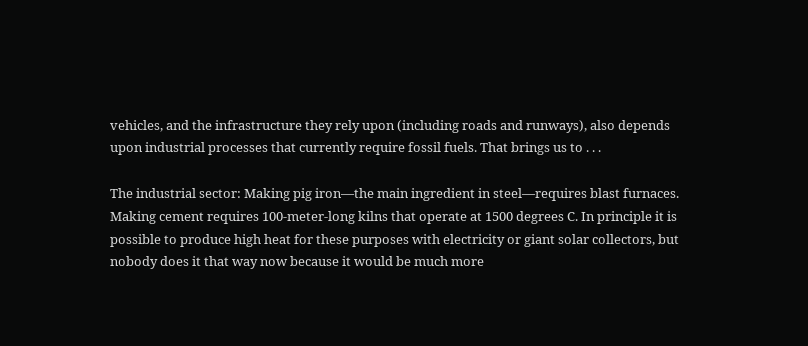vehicles, and the infrastructure they rely upon (including roads and runways), also depends upon industrial processes that currently require fossil fuels. That brings us to . . .

The industrial sector: Making pig iron—the main ingredient in steel—requires blast furnaces. Making cement requires 100-meter-long kilns that operate at 1500 degrees C. In principle it is possible to produce high heat for these purposes with electricity or giant solar collectors, but nobody does it that way now because it would be much more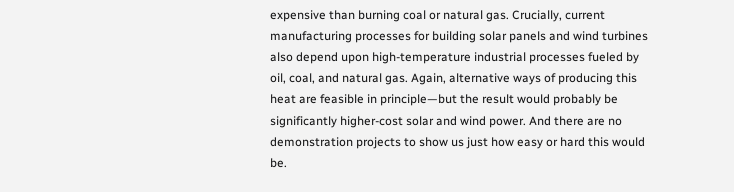expensive than burning coal or natural gas. Crucially, current manufacturing processes for building solar panels and wind turbines also depend upon high-temperature industrial processes fueled by oil, coal, and natural gas. Again, alternative ways of producing this heat are feasible in principle—but the result would probably be significantly higher-cost solar and wind power. And there are no demonstration projects to show us just how easy or hard this would be.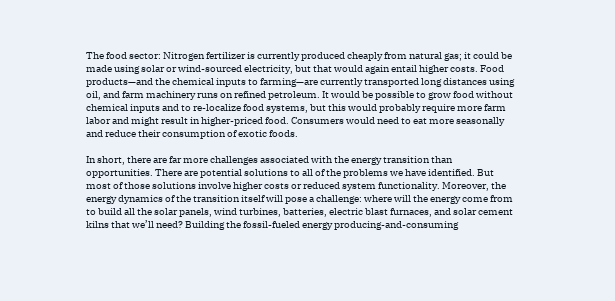The food sector: Nitrogen fertilizer is currently produced cheaply from natural gas; it could be made using solar or wind-sourced electricity, but that would again entail higher costs. Food products—and the chemical inputs to farming—are currently transported long distances using oil, and farm machinery runs on refined petroleum. It would be possible to grow food without chemical inputs and to re-localize food systems, but this would probably require more farm labor and might result in higher-priced food. Consumers would need to eat more seasonally and reduce their consumption of exotic foods.

In short, there are far more challenges associated with the energy transition than opportunities. There are potential solutions to all of the problems we have identified. But most of those solutions involve higher costs or reduced system functionality. Moreover, the energy dynamics of the transition itself will pose a challenge: where will the energy come from to build all the solar panels, wind turbines, batteries, electric blast furnaces, and solar cement kilns that we’ll need? Building the fossil-fueled energy producing-and-consuming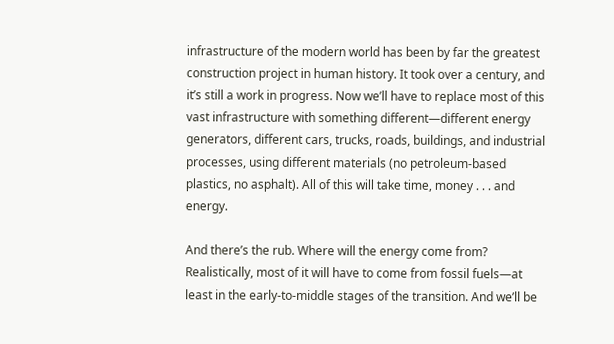infrastructure of the modern world has been by far the greatest construction project in human history. It took over a century, and it’s still a work in progress. Now we’ll have to replace most of this vast infrastructure with something different—different energy generators, different cars, trucks, roads, buildings, and industrial processes, using different materials (no petroleum-based plastics, no asphalt). All of this will take time, money . . . and energy.

And there’s the rub. Where will the energy come from? Realistically, most of it will have to come from fossil fuels—at least in the early-to-middle stages of the transition. And we’ll be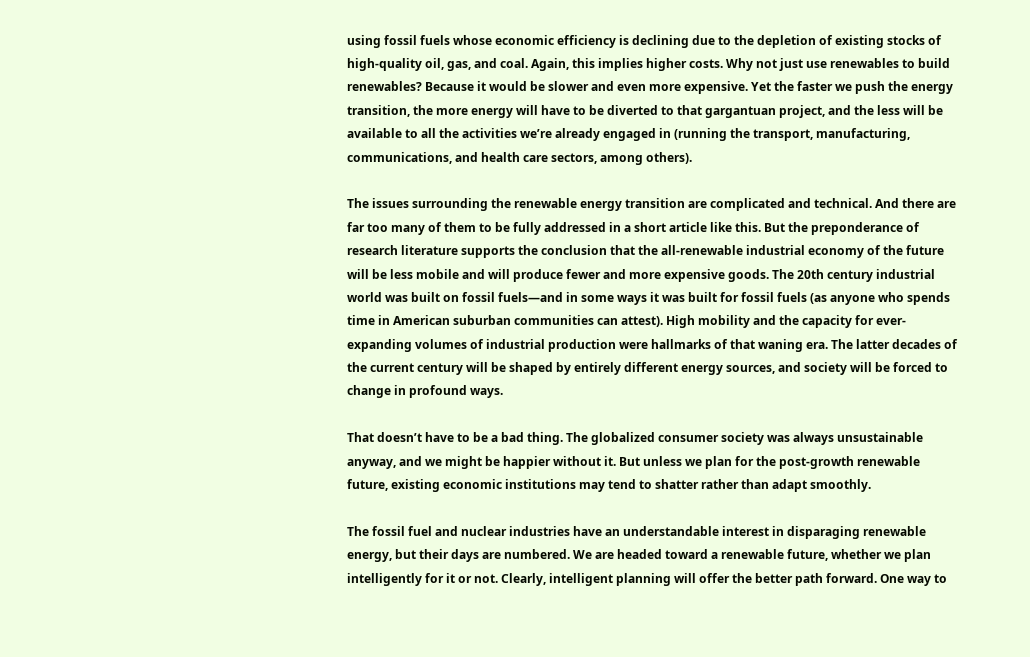using fossil fuels whose economic efficiency is declining due to the depletion of existing stocks of high-quality oil, gas, and coal. Again, this implies higher costs. Why not just use renewables to build renewables? Because it would be slower and even more expensive. Yet the faster we push the energy transition, the more energy will have to be diverted to that gargantuan project, and the less will be available to all the activities we’re already engaged in (running the transport, manufacturing, communications, and health care sectors, among others).

The issues surrounding the renewable energy transition are complicated and technical. And there are far too many of them to be fully addressed in a short article like this. But the preponderance of research literature supports the conclusion that the all-renewable industrial economy of the future will be less mobile and will produce fewer and more expensive goods. The 20th century industrial world was built on fossil fuels—and in some ways it was built for fossil fuels (as anyone who spends time in American suburban communities can attest). High mobility and the capacity for ever-expanding volumes of industrial production were hallmarks of that waning era. The latter decades of the current century will be shaped by entirely different energy sources, and society will be forced to change in profound ways.

That doesn’t have to be a bad thing. The globalized consumer society was always unsustainable anyway, and we might be happier without it. But unless we plan for the post-growth renewable future, existing economic institutions may tend to shatter rather than adapt smoothly.

The fossil fuel and nuclear industries have an understandable interest in disparaging renewable energy, but their days are numbered. We are headed toward a renewable future, whether we plan intelligently for it or not. Clearly, intelligent planning will offer the better path forward. One way to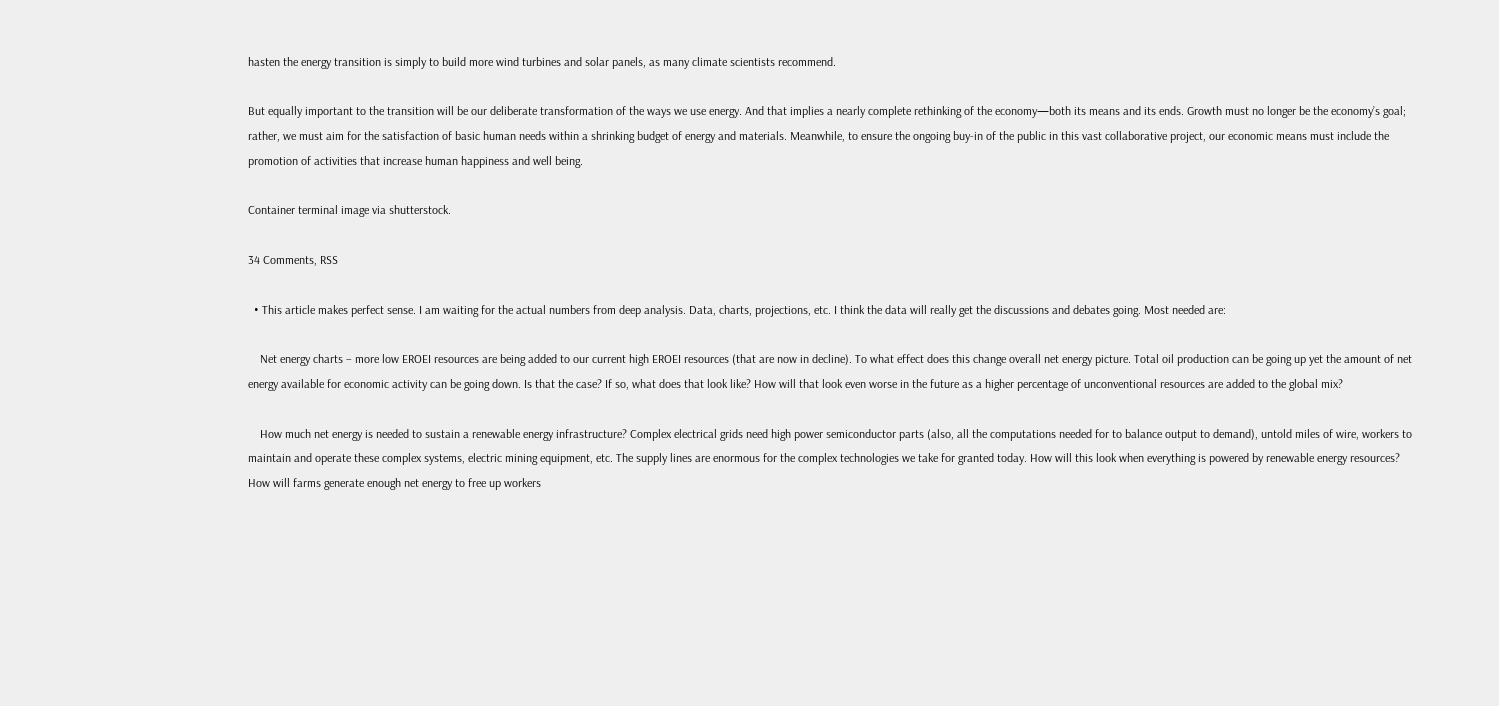hasten the energy transition is simply to build more wind turbines and solar panels, as many climate scientists recommend.

But equally important to the transition will be our deliberate transformation of the ways we use energy. And that implies a nearly complete rethinking of the economy—both its means and its ends. Growth must no longer be the economy’s goal; rather, we must aim for the satisfaction of basic human needs within a shrinking budget of energy and materials. Meanwhile, to ensure the ongoing buy-in of the public in this vast collaborative project, our economic means must include the promotion of activities that increase human happiness and well being.

Container terminal image via shutterstock.

34 Comments, RSS

  • This article makes perfect sense. I am waiting for the actual numbers from deep analysis. Data, charts, projections, etc. I think the data will really get the discussions and debates going. Most needed are:

    Net energy charts – more low EROEI resources are being added to our current high EROEI resources (that are now in decline). To what effect does this change overall net energy picture. Total oil production can be going up yet the amount of net energy available for economic activity can be going down. Is that the case? If so, what does that look like? How will that look even worse in the future as a higher percentage of unconventional resources are added to the global mix?

    How much net energy is needed to sustain a renewable energy infrastructure? Complex electrical grids need high power semiconductor parts (also, all the computations needed for to balance output to demand), untold miles of wire, workers to maintain and operate these complex systems, electric mining equipment, etc. The supply lines are enormous for the complex technologies we take for granted today. How will this look when everything is powered by renewable energy resources? How will farms generate enough net energy to free up workers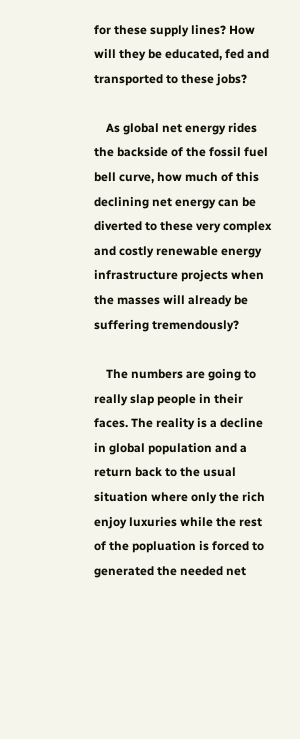for these supply lines? How will they be educated, fed and transported to these jobs?

    As global net energy rides the backside of the fossil fuel bell curve, how much of this declining net energy can be diverted to these very complex and costly renewable energy infrastructure projects when the masses will already be suffering tremendously?

    The numbers are going to really slap people in their faces. The reality is a decline in global population and a return back to the usual situation where only the rich enjoy luxuries while the rest of the popluation is forced to generated the needed net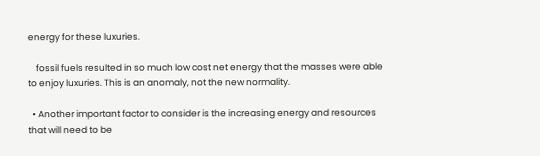energy for these luxuries.

    fossil fuels resulted in so much low cost net energy that the masses were able to enjoy luxuries. This is an anomaly, not the new normality.

  • Another important factor to consider is the increasing energy and resources that will need to be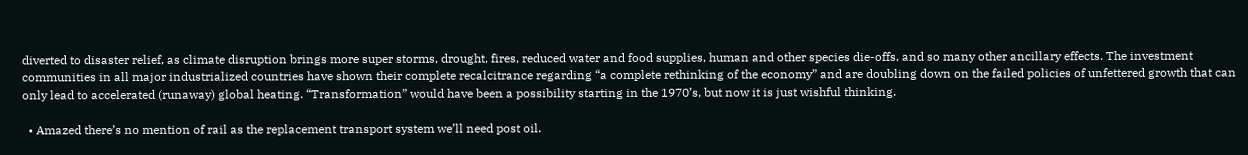diverted to disaster relief, as climate disruption brings more super storms, drought, fires, reduced water and food supplies, human and other species die-offs, and so many other ancillary effects. The investment communities in all major industrialized countries have shown their complete recalcitrance regarding “a complete rethinking of the economy” and are doubling down on the failed policies of unfettered growth that can only lead to accelerated (runaway) global heating. “Transformation” would have been a possibility starting in the 1970’s, but now it is just wishful thinking.

  • Amazed there’s no mention of rail as the replacement transport system we’ll need post oil.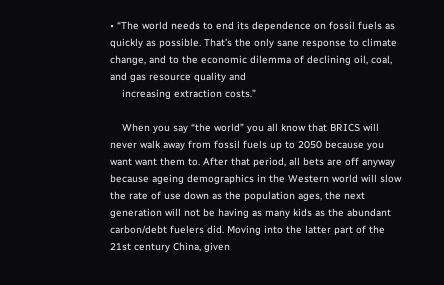• “The world needs to end its dependence on fossil fuels as quickly as possible. That’s the only sane response to climate change, and to the economic dilemma of declining oil, coal, and gas resource quality and
    increasing extraction costs.”

    When you say “the world” you all know that BRICS will never walk away from fossil fuels up to 2050 because you want want them to. After that period, all bets are off anyway because ageing demographics in the Western world will slow the rate of use down as the population ages, the next generation will not be having as many kids as the abundant carbon/debt fuelers did. Moving into the latter part of the 21st century China, given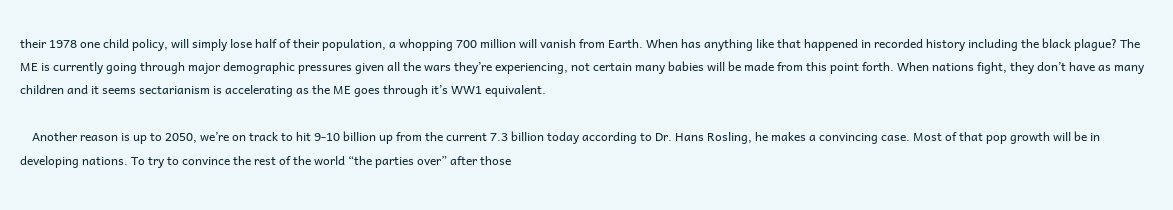their 1978 one child policy, will simply lose half of their population, a whopping 700 million will vanish from Earth. When has anything like that happened in recorded history including the black plague? The ME is currently going through major demographic pressures given all the wars they’re experiencing, not certain many babies will be made from this point forth. When nations fight, they don’t have as many children and it seems sectarianism is accelerating as the ME goes through it’s WW1 equivalent.

    Another reason is up to 2050, we’re on track to hit 9-10 billion up from the current 7.3 billion today according to Dr. Hans Rosling, he makes a convincing case. Most of that pop growth will be in developing nations. To try to convince the rest of the world “the parties over” after those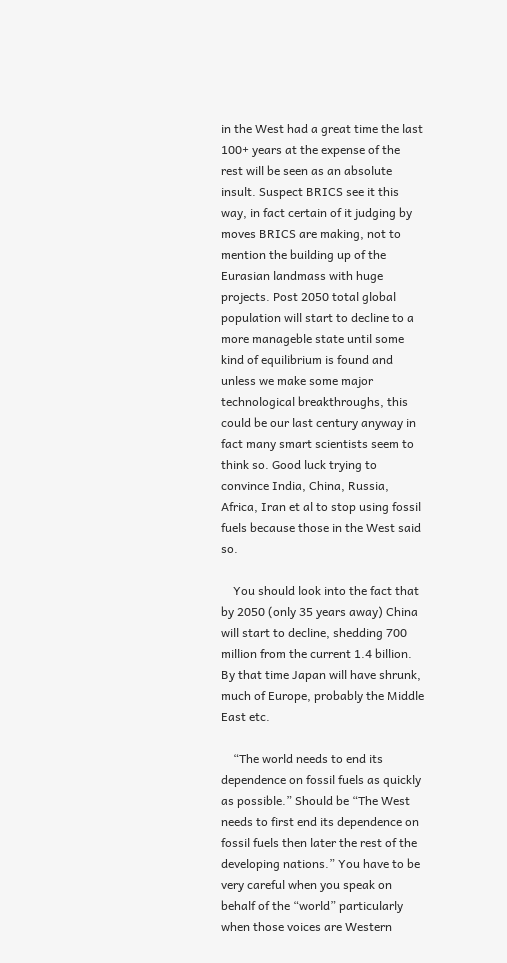in the West had a great time the last 100+ years at the expense of the rest will be seen as an absolute insult. Suspect BRICS see it this way, in fact certain of it judging by moves BRICS are making, not to mention the building up of the Eurasian landmass with huge projects. Post 2050 total global population will start to decline to a more manageble state until some kind of equilibrium is found and unless we make some major technological breakthroughs, this could be our last century anyway in fact many smart scientists seem to think so. Good luck trying to convince India, China, Russia, Africa, Iran et al to stop using fossil fuels because those in the West said so.

    You should look into the fact that by 2050 (only 35 years away) China will start to decline, shedding 700 million from the current 1.4 billion. By that time Japan will have shrunk, much of Europe, probably the Middle East etc.

    “The world needs to end its dependence on fossil fuels as quickly as possible.” Should be “The West needs to first end its dependence on fossil fuels then later the rest of the developing nations.” You have to be very careful when you speak on behalf of the “world” particularly when those voices are Western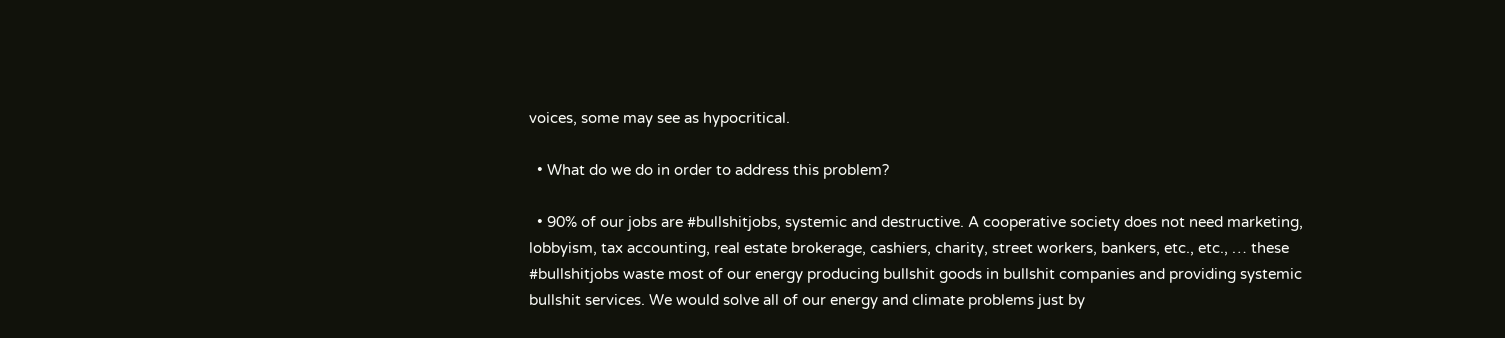voices, some may see as hypocritical.

  • What do we do in order to address this problem?

  • 90% of our jobs are #bullshitjobs, systemic and destructive. A cooperative society does not need marketing, lobbyism, tax accounting, real estate brokerage, cashiers, charity, street workers, bankers, etc., etc., … these #bullshitjobs waste most of our energy producing bullshit goods in bullshit companies and providing systemic bullshit services. We would solve all of our energy and climate problems just by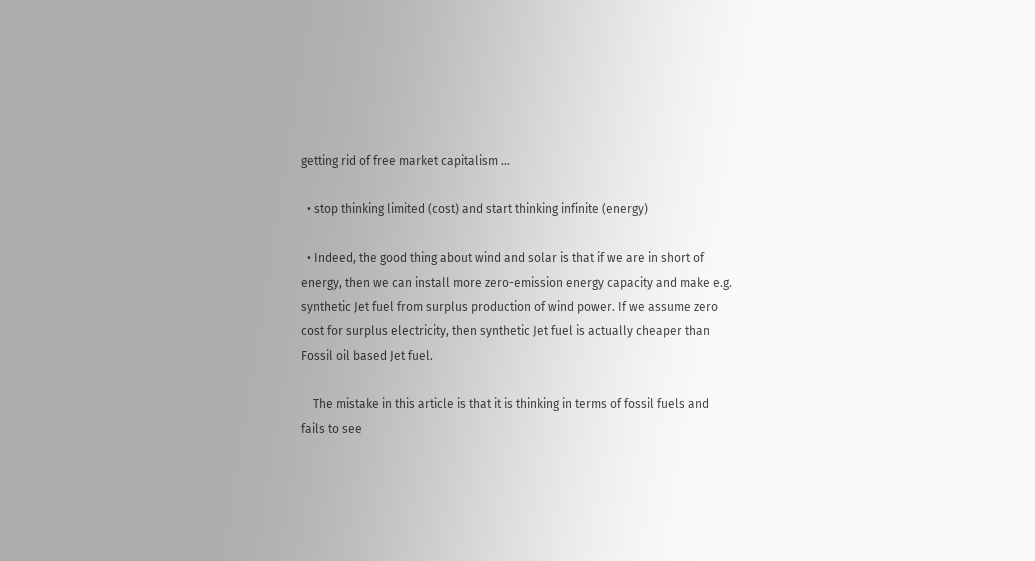getting rid of free market capitalism …

  • stop thinking limited (cost) and start thinking infinite (energy)

  • Indeed, the good thing about wind and solar is that if we are in short of energy, then we can install more zero-emission energy capacity and make e.g. synthetic Jet fuel from surplus production of wind power. If we assume zero cost for surplus electricity, then synthetic Jet fuel is actually cheaper than Fossil oil based Jet fuel.

    The mistake in this article is that it is thinking in terms of fossil fuels and fails to see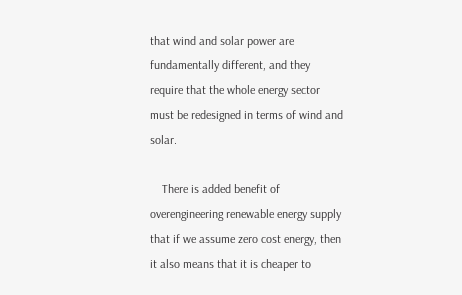that wind and solar power are fundamentally different, and they require that the whole energy sector must be redesigned in terms of wind and solar.

    There is added benefit of overengineering renewable energy supply that if we assume zero cost energy, then it also means that it is cheaper to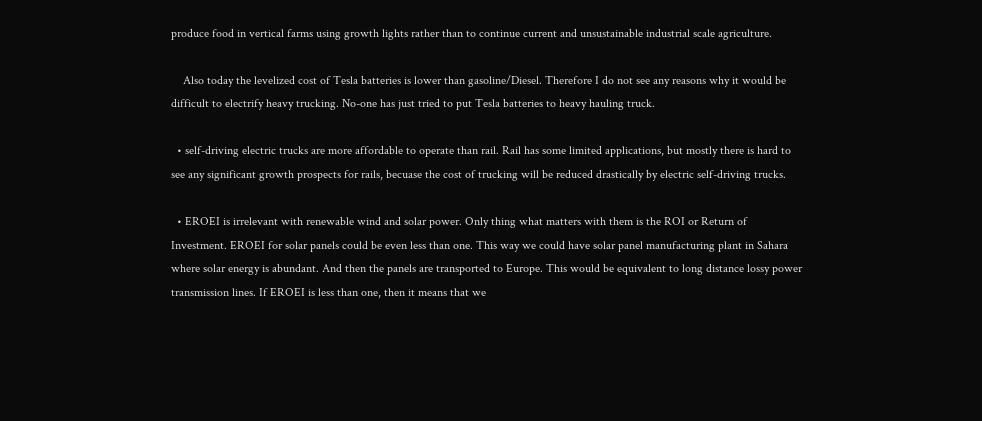produce food in vertical farms using growth lights rather than to continue current and unsustainable industrial scale agriculture.

    Also today the levelized cost of Tesla batteries is lower than gasoline/Diesel. Therefore I do not see any reasons why it would be difficult to electrify heavy trucking. No-one has just tried to put Tesla batteries to heavy hauling truck.

  • self-driving electric trucks are more affordable to operate than rail. Rail has some limited applications, but mostly there is hard to see any significant growth prospects for rails, becuase the cost of trucking will be reduced drastically by electric self-driving trucks.

  • EROEI is irrelevant with renewable wind and solar power. Only thing what matters with them is the ROI or Return of Investment. EROEI for solar panels could be even less than one. This way we could have solar panel manufacturing plant in Sahara where solar energy is abundant. And then the panels are transported to Europe. This would be equivalent to long distance lossy power transmission lines. If EROEI is less than one, then it means that we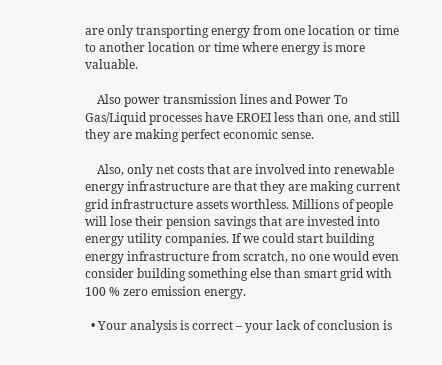are only transporting energy from one location or time to another location or time where energy is more valuable.

    Also power transmission lines and Power To Gas/Liquid processes have EROEI less than one, and still they are making perfect economic sense.

    Also, only net costs that are involved into renewable energy infrastructure are that they are making current grid infrastructure assets worthless. Millions of people will lose their pension savings that are invested into energy utility companies. If we could start building energy infrastructure from scratch, no one would even consider building something else than smart grid with 100 % zero emission energy.

  • Your analysis is correct – your lack of conclusion is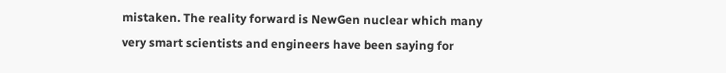mistaken. The reality forward is NewGen nuclear which many very smart scientists and engineers have been saying for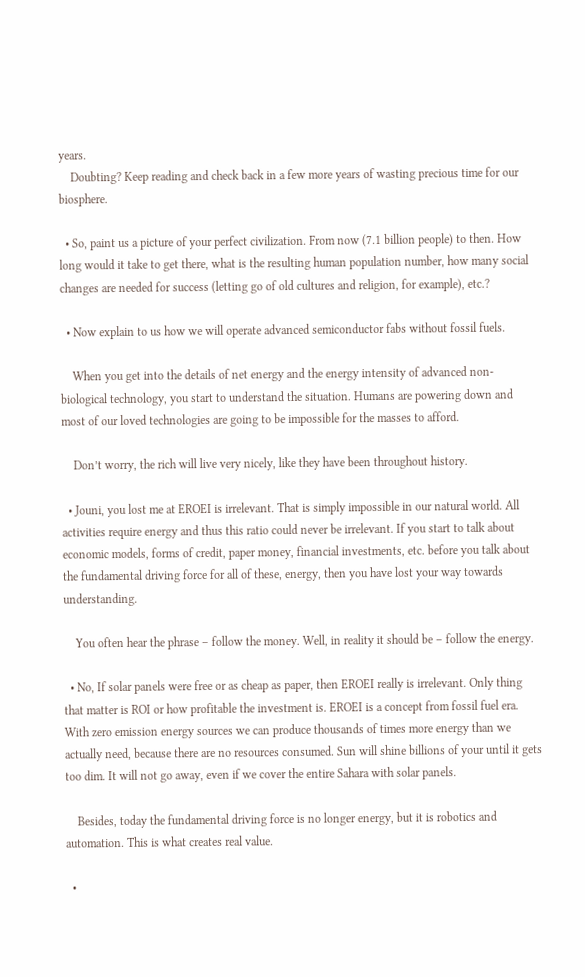years.
    Doubting? Keep reading and check back in a few more years of wasting precious time for our biosphere.

  • So, paint us a picture of your perfect civilization. From now (7.1 billion people) to then. How long would it take to get there, what is the resulting human population number, how many social changes are needed for success (letting go of old cultures and religion, for example), etc.?

  • Now explain to us how we will operate advanced semiconductor fabs without fossil fuels.

    When you get into the details of net energy and the energy intensity of advanced non-biological technology, you start to understand the situation. Humans are powering down and most of our loved technologies are going to be impossible for the masses to afford.

    Don’t worry, the rich will live very nicely, like they have been throughout history.

  • Jouni, you lost me at EROEI is irrelevant. That is simply impossible in our natural world. All activities require energy and thus this ratio could never be irrelevant. If you start to talk about economic models, forms of credit, paper money, financial investments, etc. before you talk about the fundamental driving force for all of these, energy, then you have lost your way towards understanding.

    You often hear the phrase – follow the money. Well, in reality it should be – follow the energy.

  • No, If solar panels were free or as cheap as paper, then EROEI really is irrelevant. Only thing that matter is ROI or how profitable the investment is. EROEI is a concept from fossil fuel era. With zero emission energy sources we can produce thousands of times more energy than we actually need, because there are no resources consumed. Sun will shine billions of your until it gets too dim. It will not go away, even if we cover the entire Sahara with solar panels.

    Besides, today the fundamental driving force is no longer energy, but it is robotics and automation. This is what creates real value.

  •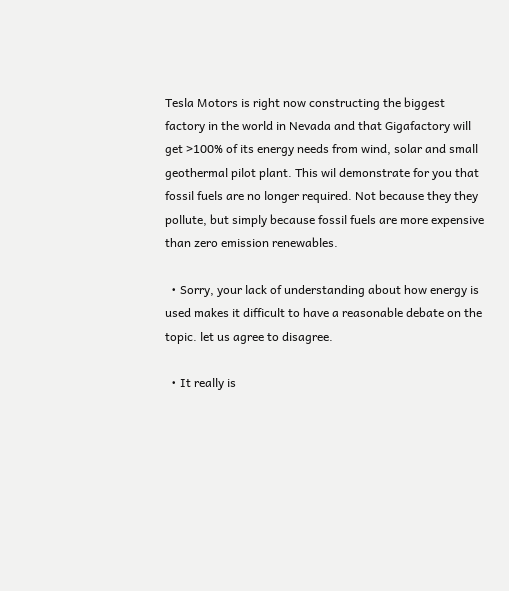Tesla Motors is right now constructing the biggest factory in the world in Nevada and that Gigafactory will get >100% of its energy needs from wind, solar and small geothermal pilot plant. This wil demonstrate for you that fossil fuels are no longer required. Not because they they pollute, but simply because fossil fuels are more expensive than zero emission renewables.

  • Sorry, your lack of understanding about how energy is used makes it difficult to have a reasonable debate on the topic. let us agree to disagree.

  • It really is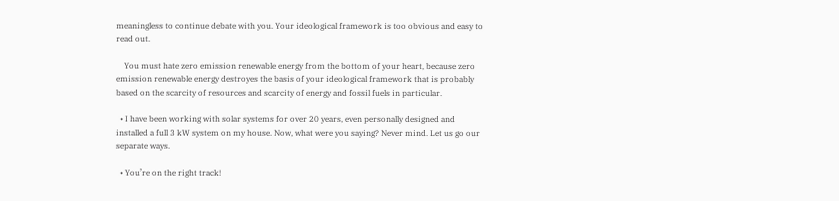meaningless to continue debate with you. Your ideological framework is too obvious and easy to read out.

    You must hate zero emission renewable energy from the bottom of your heart, because zero emission renewable energy destroyes the basis of your ideological framework that is probably based on the scarcity of resources and scarcity of energy and fossil fuels in particular.

  • I have been working with solar systems for over 20 years, even personally designed and installed a full 3 kW system on my house. Now, what were you saying? Never mind. Let us go our separate ways.

  • You’re on the right track!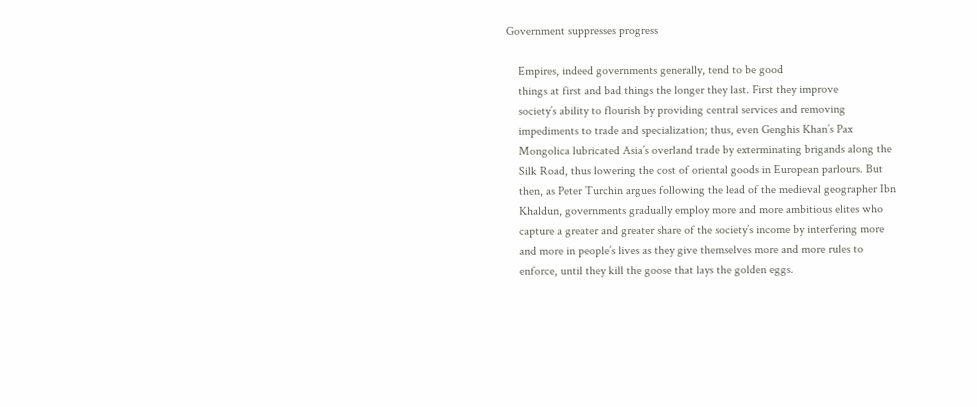Government suppresses progress

    Empires, indeed governments generally, tend to be good
    things at first and bad things the longer they last. First they improve
    society’s ability to flourish by providing central services and removing
    impediments to trade and specialization; thus, even Genghis Khan’s Pax
    Mongolica lubricated Asia’s overland trade by exterminating brigands along the
    Silk Road, thus lowering the cost of oriental goods in European parlours. But
    then, as Peter Turchin argues following the lead of the medieval geographer Ibn
    Khaldun, governments gradually employ more and more ambitious elites who
    capture a greater and greater share of the society’s income by interfering more
    and more in people’s lives as they give themselves more and more rules to
    enforce, until they kill the goose that lays the golden eggs.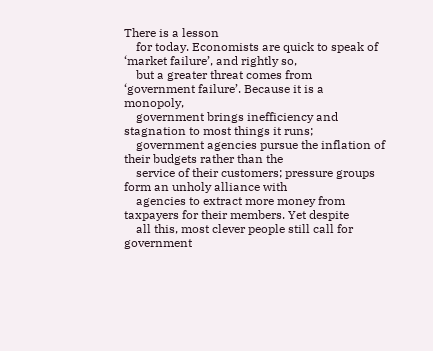There is a lesson
    for today. Economists are quick to speak of ‘market failure’, and rightly so,
    but a greater threat comes from ‘government failure’. Because it is a monopoly,
    government brings inefficiency and stagnation to most things it runs;
    government agencies pursue the inflation of their budgets rather than the
    service of their customers; pressure groups form an unholy alliance with
    agencies to extract more money from taxpayers for their members. Yet despite
    all this, most clever people still call for government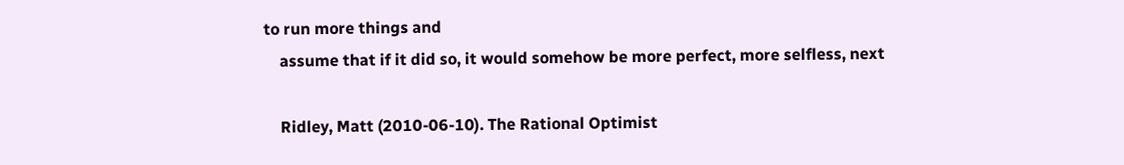to run more things and
    assume that if it did so, it would somehow be more perfect, more selfless, next

    Ridley, Matt (2010-06-10). The Rational Optimist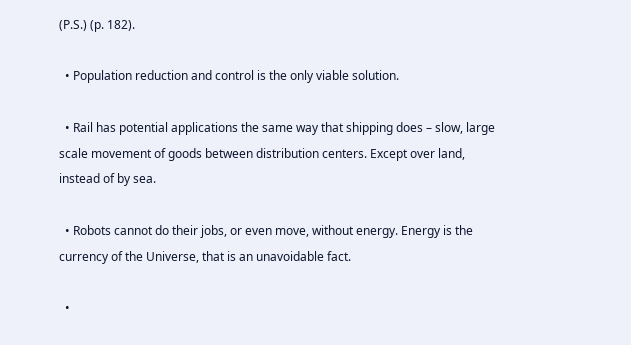(P.S.) (p. 182).

  • Population reduction and control is the only viable solution.

  • Rail has potential applications the same way that shipping does – slow, large scale movement of goods between distribution centers. Except over land, instead of by sea.

  • Robots cannot do their jobs, or even move, without energy. Energy is the currency of the Universe, that is an unavoidable fact.

  •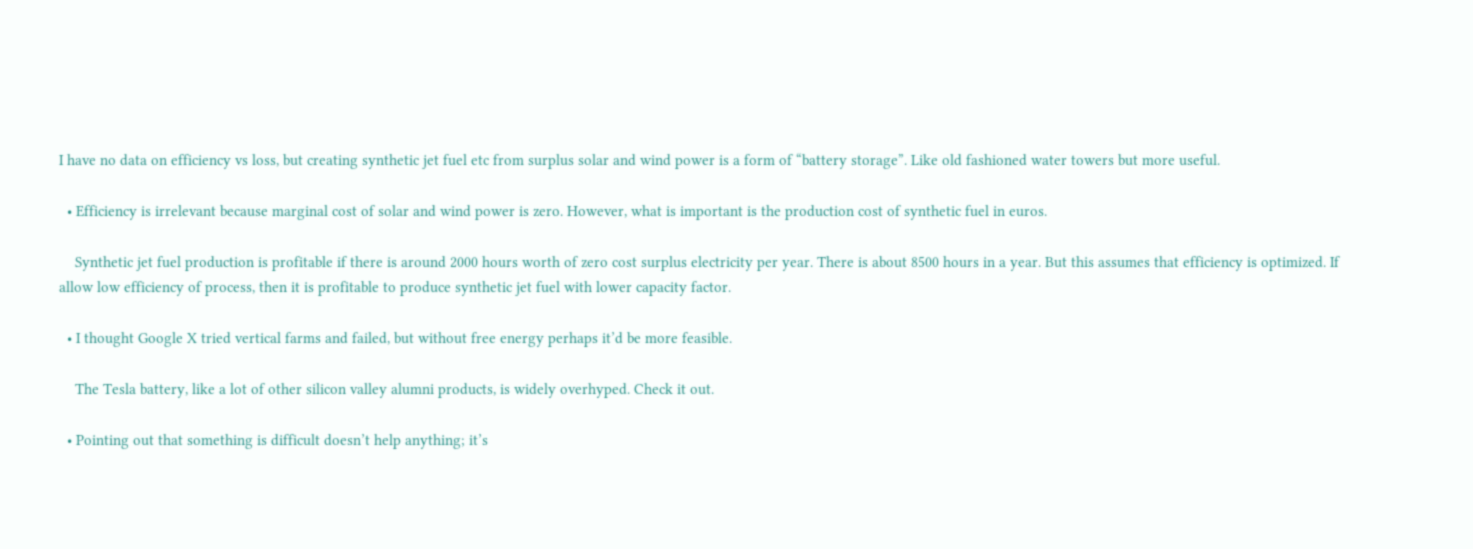I have no data on efficiency vs loss, but creating synthetic jet fuel etc from surplus solar and wind power is a form of “battery storage”. Like old fashioned water towers but more useful.

  • Efficiency is irrelevant because marginal cost of solar and wind power is zero. However, what is important is the production cost of synthetic fuel in euros.

    Synthetic jet fuel production is profitable if there is around 2000 hours worth of zero cost surplus electricity per year. There is about 8500 hours in a year. But this assumes that efficiency is optimized. If allow low efficiency of process, then it is profitable to produce synthetic jet fuel with lower capacity factor.

  • I thought Google X tried vertical farms and failed, but without free energy perhaps it’d be more feasible.

    The Tesla battery, like a lot of other silicon valley alumni products, is widely overhyped. Check it out.

  • Pointing out that something is difficult doesn’t help anything; it’s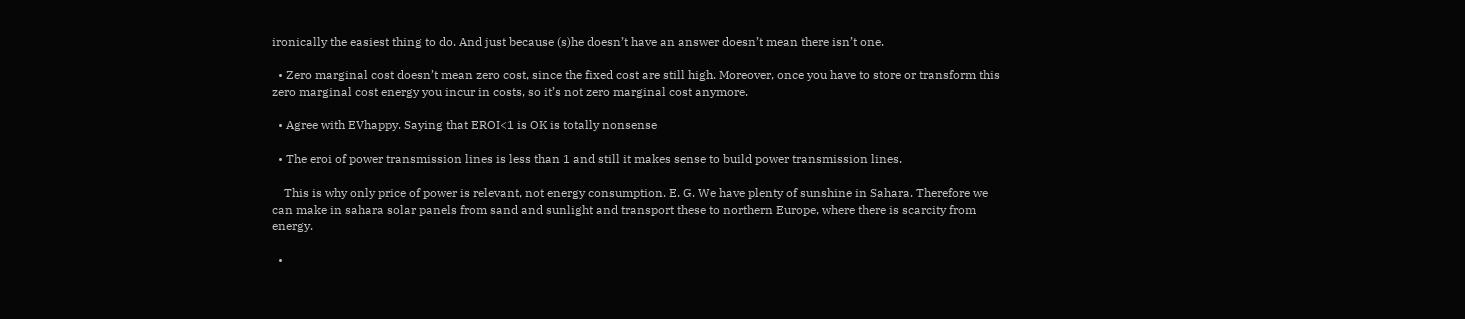ironically the easiest thing to do. And just because (s)he doesn’t have an answer doesn’t mean there isn’t one.

  • Zero marginal cost doesn’t mean zero cost, since the fixed cost are still high. Moreover, once you have to store or transform this zero marginal cost energy you incur in costs, so it’s not zero marginal cost anymore.

  • Agree with EVhappy. Saying that EROI<1 is OK is totally nonsense

  • The eroi of power transmission lines is less than 1 and still it makes sense to build power transmission lines.

    This is why only price of power is relevant, not energy consumption. E. G. We have plenty of sunshine in Sahara. Therefore we can make in sahara solar panels from sand and sunlight and transport these to northern Europe, where there is scarcity from energy.

  •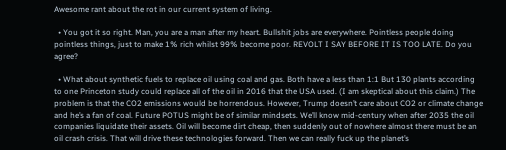Awesome rant about the rot in our current system of living.

  • You got it so right. Man, you are a man after my heart. Bullshit jobs are everywhere. Pointless people doing pointless things, just to make 1% rich whilst 99% become poor. REVOLT I SAY BEFORE IT IS TOO LATE. Do you agree?

  • What about synthetic fuels to replace oil using coal and gas. Both have a less than 1:1 But 130 plants according to one Princeton study could replace all of the oil in 2016 that the USA used. (I am skeptical about this claim.) The problem is that the CO2 emissions would be horrendous. However, Trump doesn’t care about CO2 or climate change and he’s a fan of coal. Future POTUS might be of similar mindsets. We’ll know mid-century when after 2035 the oil companies liquidate their assets. Oil will become dirt cheap, then suddenly out of nowhere almost there must be an oil crash crisis. That will drive these technologies forward. Then we can really fuck up the planet’s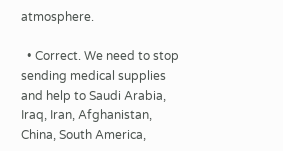atmosphere.

  • Correct. We need to stop sending medical supplies and help to Saudi Arabia, Iraq, Iran, Afghanistan, China, South America,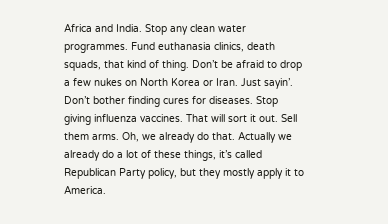Africa and India. Stop any clean water programmes. Fund euthanasia clinics, death squads, that kind of thing. Don’t be afraid to drop a few nukes on North Korea or Iran. Just sayin’. Don’t bother finding cures for diseases. Stop giving influenza vaccines. That will sort it out. Sell them arms. Oh, we already do that. Actually we already do a lot of these things, it’s called Republican Party policy, but they mostly apply it to America.